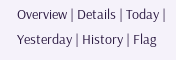Overview | Details | Today | Yesterday | History | Flag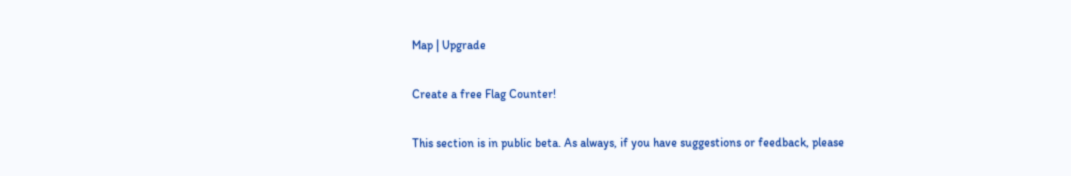Map | Upgrade

Create a free Flag Counter!

This section is in public beta. As always, if you have suggestions or feedback, please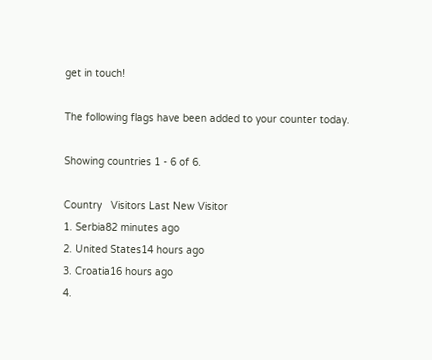get in touch!

The following flags have been added to your counter today.

Showing countries 1 - 6 of 6.

Country   Visitors Last New Visitor
1. Serbia82 minutes ago
2. United States14 hours ago
3. Croatia16 hours ago
4.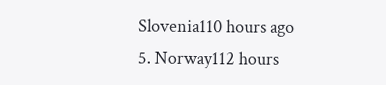Slovenia110 hours ago
5. Norway112 hours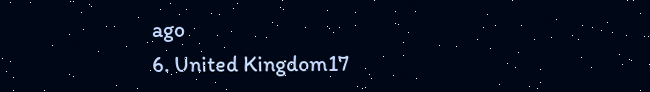ago
6. United Kingdom17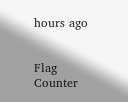hours ago


Flag Counter